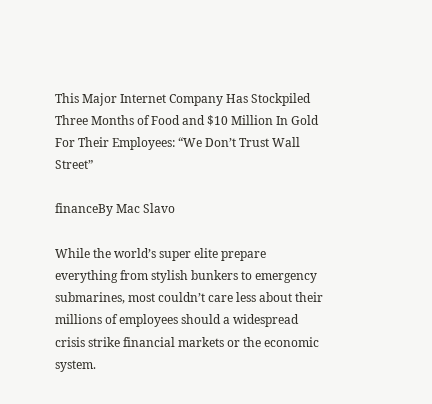This Major Internet Company Has Stockpiled Three Months of Food and $10 Million In Gold For Their Employees: “We Don’t Trust Wall Street”

financeBy Mac Slavo

While the world’s super elite prepare everything from stylish bunkers to emergency submarines, most couldn’t care less about their millions of employees should a widespread crisis strike financial markets or the economic system.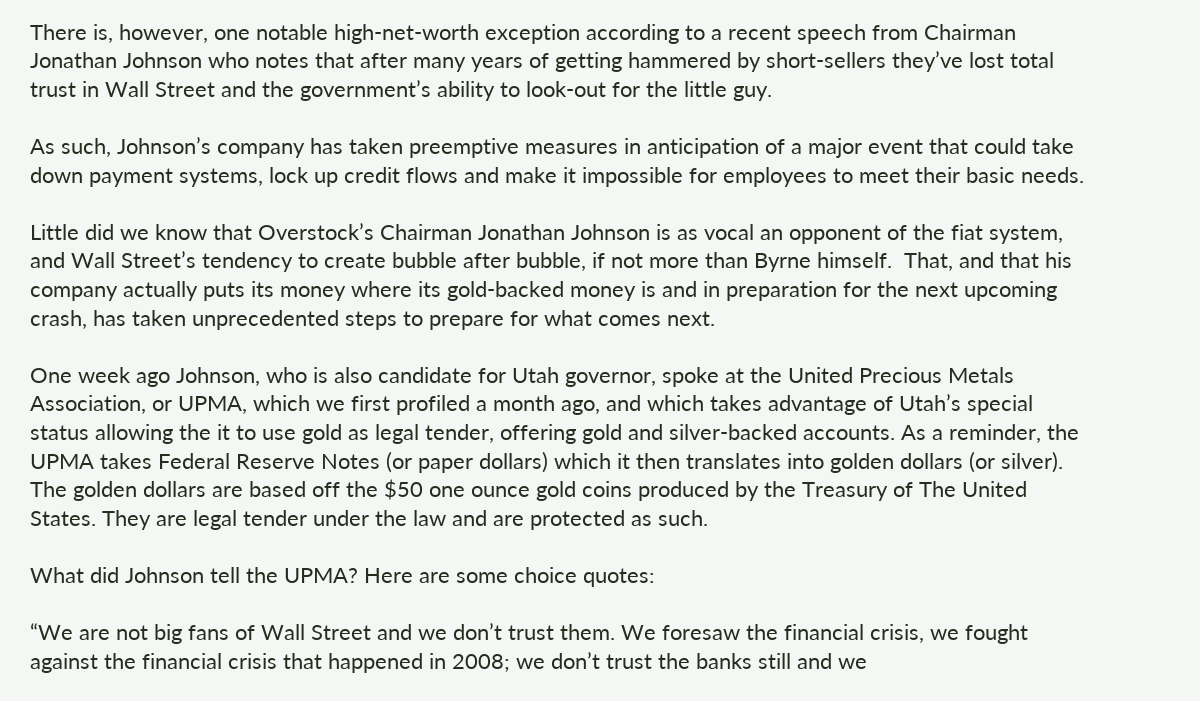There is, however, one notable high-net-worth exception according to a recent speech from Chairman Jonathan Johnson who notes that after many years of getting hammered by short-sellers they’ve lost total trust in Wall Street and the government’s ability to look-out for the little guy.

As such, Johnson’s company has taken preemptive measures in anticipation of a major event that could take down payment systems, lock up credit flows and make it impossible for employees to meet their basic needs.

Little did we know that Overstock’s Chairman Jonathan Johnson is as vocal an opponent of the fiat system, and Wall Street’s tendency to create bubble after bubble, if not more than Byrne himself.  That, and that his company actually puts its money where its gold-backed money is and in preparation for the next upcoming crash, has taken unprecedented steps to prepare for what comes next.

One week ago Johnson, who is also candidate for Utah governor, spoke at the United Precious Metals Association, or UPMA, which we first profiled a month ago, and which takes advantage of Utah’s special status allowing the it to use gold as legal tender, offering gold and silver-backed accounts. As a reminder, the UPMA takes Federal Reserve Notes (or paper dollars) which it then translates into golden dollars (or silver). The golden dollars are based off the $50 one ounce gold coins produced by the Treasury of The United States. They are legal tender under the law and are protected as such.

What did Johnson tell the UPMA? Here are some choice quotes:

“We are not big fans of Wall Street and we don’t trust them. We foresaw the financial crisis, we fought against the financial crisis that happened in 2008; we don’t trust the banks still and we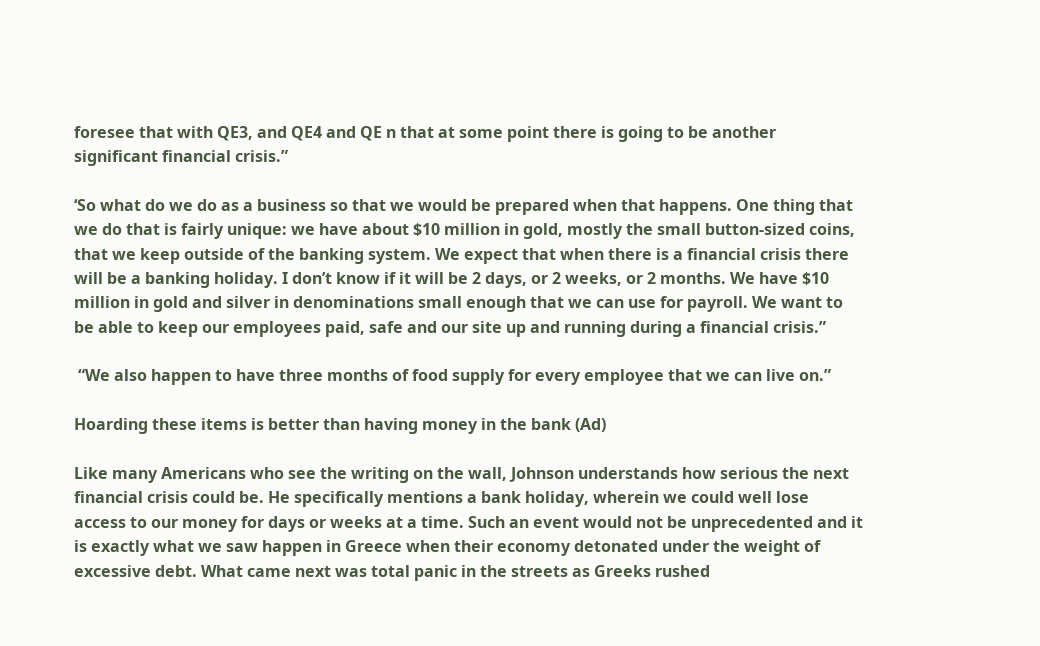foresee that with QE3, and QE4 and QE n that at some point there is going to be another significant financial crisis.”

‘So what do we do as a business so that we would be prepared when that happens. One thing that we do that is fairly unique: we have about $10 million in gold, mostly the small button-sized coins, that we keep outside of the banking system. We expect that when there is a financial crisis there will be a banking holiday. I don’t know if it will be 2 days, or 2 weeks, or 2 months. We have $10 million in gold and silver in denominations small enough that we can use for payroll. We want to be able to keep our employees paid, safe and our site up and running during a financial crisis.”

 “We also happen to have three months of food supply for every employee that we can live on.”

Hoarding these items is better than having money in the bank (Ad)

Like many Americans who see the writing on the wall, Johnson understands how serious the next financial crisis could be. He specifically mentions a bank holiday, wherein we could well lose access to our money for days or weeks at a time. Such an event would not be unprecedented and it is exactly what we saw happen in Greece when their economy detonated under the weight of excessive debt. What came next was total panic in the streets as Greeks rushed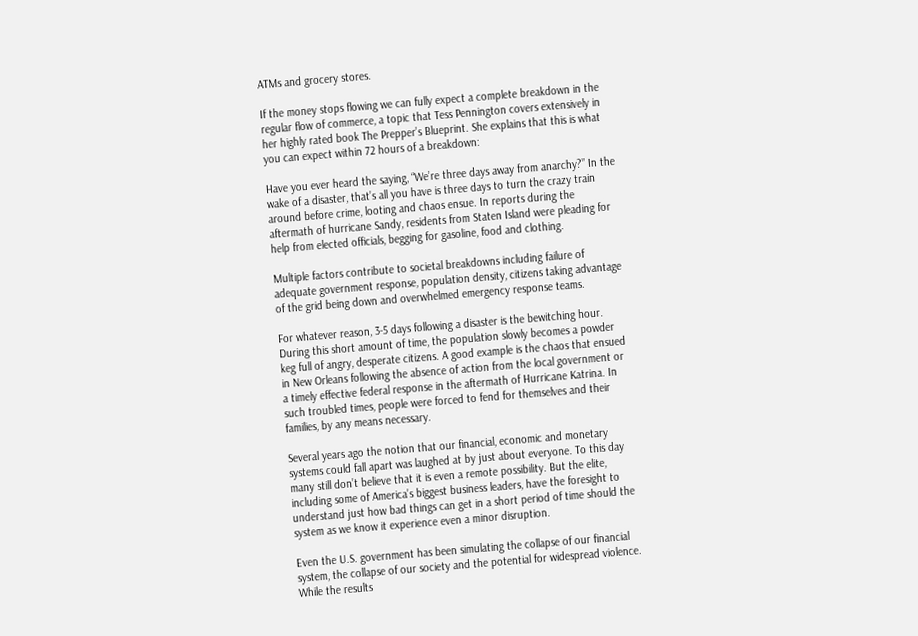ATMs and grocery stores.

If the money stops flowing we can fully expect a complete breakdown in the regular flow of commerce, a topic that Tess Pennington covers extensively in her highly rated book The Prepper’s Blueprint. She explains that this is what you can expect within 72 hours of a breakdown:

Have you ever heard the saying, “We’re three days away from anarchy?” In the wake of a disaster, that’s all you have is three days to turn the crazy train around before crime, looting and chaos ensue. In reports during the aftermath of hurricane Sandy, residents from Staten Island were pleading for help from elected officials, begging for gasoline, food and clothing.

Multiple factors contribute to societal breakdowns including failure of adequate government response, population density, citizens taking advantage of the grid being down and overwhelmed emergency response teams.

For whatever reason, 3-5 days following a disaster is the bewitching hour. During this short amount of time, the population slowly becomes a powder keg full of angry, desperate citizens. A good example is the chaos that ensued in New Orleans following the absence of action from the local government or a timely effective federal response in the aftermath of Hurricane Katrina. In such troubled times, people were forced to fend for themselves and their families, by any means necessary.

Several years ago the notion that our financial, economic and monetary systems could fall apart was laughed at by just about everyone. To this day many still don’t believe that it is even a remote possibility. But the elite, including some of America’s biggest business leaders, have the foresight to understand just how bad things can get in a short period of time should the system as we know it experience even a minor disruption.

Even the U.S. government has been simulating the collapse of our financial system, the collapse of our society and the potential for widespread violence. While the results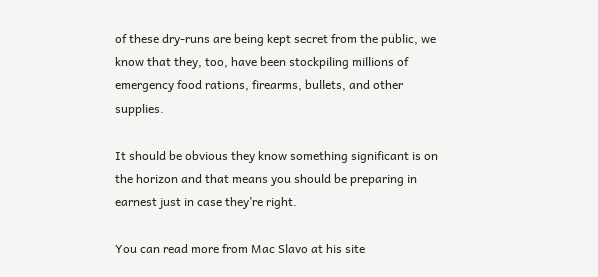of these dry-runs are being kept secret from the public, we know that they, too, have been stockpiling millions of emergency food rations, firearms, bullets, and other supplies.

It should be obvious they know something significant is on the horizon and that means you should be preparing in earnest just in case they’re right.

You can read more from Mac Slavo at his site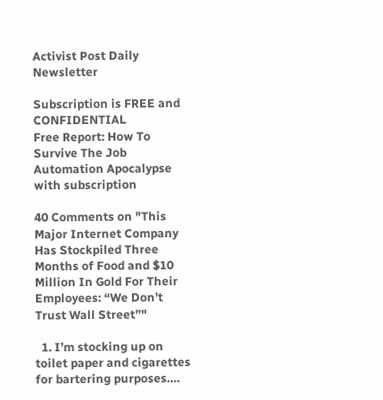Activist Post Daily Newsletter

Subscription is FREE and CONFIDENTIAL
Free Report: How To Survive The Job Automation Apocalypse with subscription

40 Comments on "This Major Internet Company Has Stockpiled Three Months of Food and $10 Million In Gold For Their Employees: “We Don’t Trust Wall Street”"

  1. I’m stocking up on toilet paper and cigarettes for bartering purposes….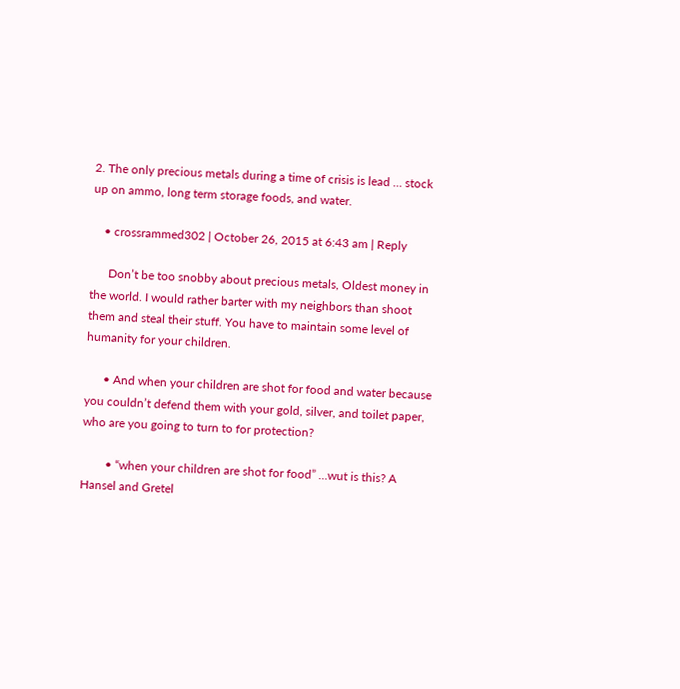2. The only precious metals during a time of crisis is lead … stock up on ammo, long term storage foods, and water.

    • crossrammed302 | October 26, 2015 at 6:43 am | Reply

      Don’t be too snobby about precious metals, Oldest money in the world. I would rather barter with my neighbors than shoot them and steal their stuff. You have to maintain some level of humanity for your children.

      • And when your children are shot for food and water because you couldn’t defend them with your gold, silver, and toilet paper, who are you going to turn to for protection?

        • “when your children are shot for food” …wut is this? A Hansel and Gretel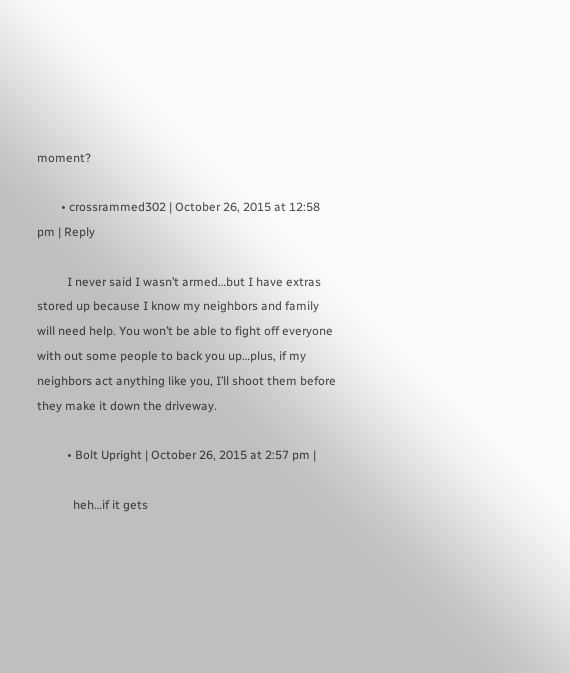moment?

        • crossrammed302 | October 26, 2015 at 12:58 pm | Reply

          I never said I wasn’t armed…but I have extras stored up because I know my neighbors and family will need help. You won’t be able to fight off everyone with out some people to back you up…plus, if my neighbors act anything like you, I’ll shoot them before they make it down the driveway.

          • Bolt Upright | October 26, 2015 at 2:57 pm |

            heh…if it gets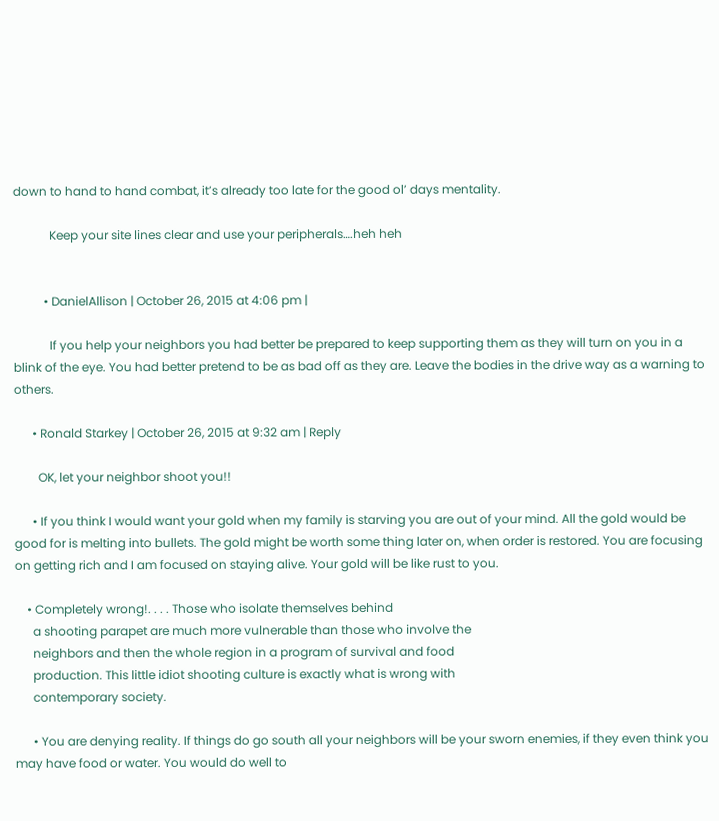down to hand to hand combat, it’s already too late for the good ol’ days mentality.

            Keep your site lines clear and use your peripherals….heh heh


          • DanielAllison | October 26, 2015 at 4:06 pm |

            If you help your neighbors you had better be prepared to keep supporting them as they will turn on you in a blink of the eye. You had better pretend to be as bad off as they are. Leave the bodies in the drive way as a warning to others.

      • Ronald Starkey | October 26, 2015 at 9:32 am | Reply

        OK, let your neighbor shoot you!!

      • If you think I would want your gold when my family is starving you are out of your mind. All the gold would be good for is melting into bullets. The gold might be worth some thing later on, when order is restored. You are focusing on getting rich and I am focused on staying alive. Your gold will be like rust to you.

    • Completely wrong!. . . . Those who isolate themselves behind
      a shooting parapet are much more vulnerable than those who involve the
      neighbors and then the whole region in a program of survival and food
      production. This little idiot shooting culture is exactly what is wrong with
      contemporary society.

      • You are denying reality. If things do go south all your neighbors will be your sworn enemies, if they even think you may have food or water. You would do well to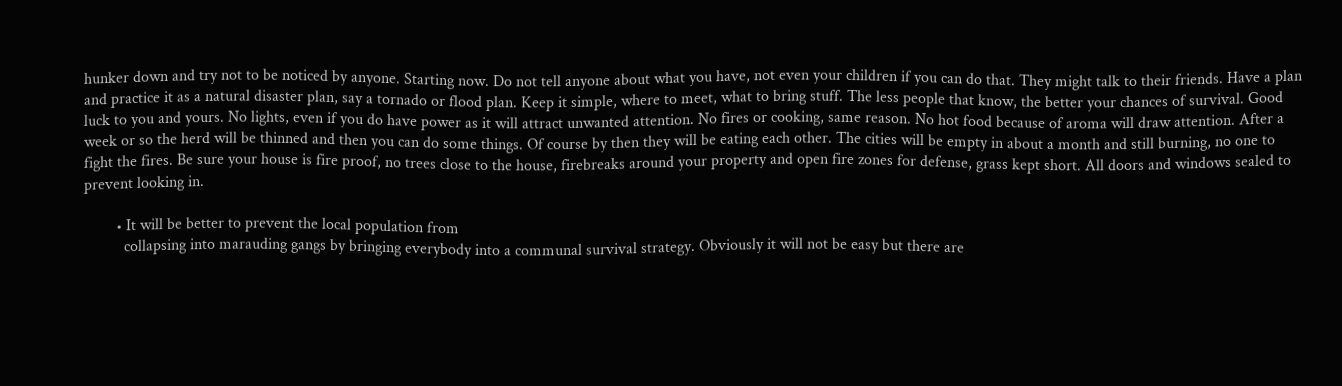hunker down and try not to be noticed by anyone. Starting now. Do not tell anyone about what you have, not even your children if you can do that. They might talk to their friends. Have a plan and practice it as a natural disaster plan, say a tornado or flood plan. Keep it simple, where to meet, what to bring stuff. The less people that know, the better your chances of survival. Good luck to you and yours. No lights, even if you do have power as it will attract unwanted attention. No fires or cooking, same reason. No hot food because of aroma will draw attention. After a week or so the herd will be thinned and then you can do some things. Of course by then they will be eating each other. The cities will be empty in about a month and still burning, no one to fight the fires. Be sure your house is fire proof, no trees close to the house, firebreaks around your property and open fire zones for defense, grass kept short. All doors and windows sealed to prevent looking in.

        • It will be better to prevent the local population from
          collapsing into marauding gangs by bringing everybody into a communal survival strategy. Obviously it will not be easy but there are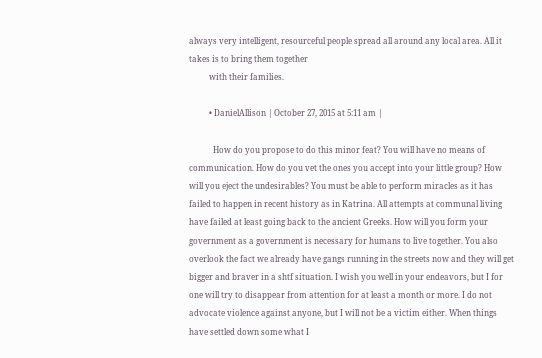always very intelligent, resourceful people spread all around any local area. All it takes is to bring them together
          with their families.

          • DanielAllison | October 27, 2015 at 5:11 am |

            How do you propose to do this minor feat? You will have no means of communication. How do you vet the ones you accept into your little group? How will you eject the undesirables? You must be able to perform miracles as it has failed to happen in recent history as in Katrina. All attempts at communal living have failed at least going back to the ancient Greeks. How will you form your government as a government is necessary for humans to live together. You also overlook the fact we already have gangs running in the streets now and they will get bigger and braver in a shtf situation. I wish you well in your endeavors, but I for one will try to disappear from attention for at least a month or more. I do not advocate violence against anyone, but I will not be a victim either. When things have settled down some what I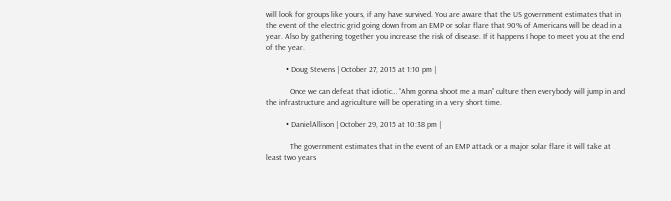will look for groups like yours, if any have survived. You are aware that the US government estimates that in the event of the electric grid going down from an EMP or solar flare that 90% of Americans will be dead in a year. Also by gathering together you increase the risk of disease. If it happens I hope to meet you at the end of the year.

          • Doug Stevens | October 27, 2015 at 1:10 pm |

            Once we can defeat that idiotic… “Ahm gonna shoot me a man” culture then everybody will jump in and the infrastructure and agriculture will be operating in a very short time.

          • DanielAllison | October 29, 2015 at 10:38 pm |

            The government estimates that in the event of an EMP attack or a major solar flare it will take at least two years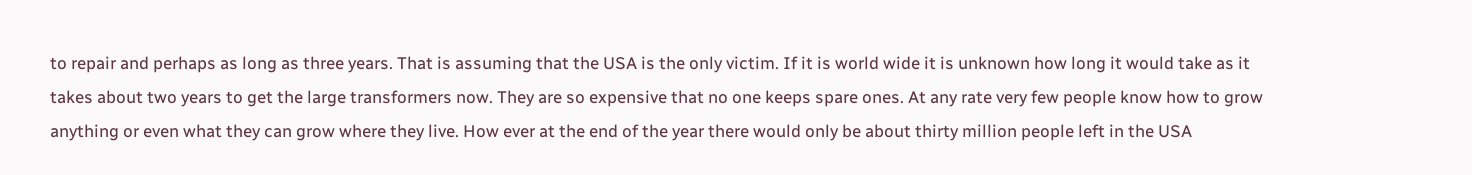to repair and perhaps as long as three years. That is assuming that the USA is the only victim. If it is world wide it is unknown how long it would take as it takes about two years to get the large transformers now. They are so expensive that no one keeps spare ones. At any rate very few people know how to grow anything or even what they can grow where they live. How ever at the end of the year there would only be about thirty million people left in the USA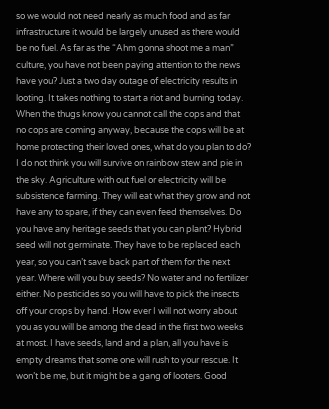so we would not need nearly as much food and as far infrastructure it would be largely unused as there would be no fuel. As far as the “Ahm gonna shoot me a man” culture, you have not been paying attention to the news have you? Just a two day outage of electricity results in looting. It takes nothing to start a riot and burning today. When the thugs know you cannot call the cops and that no cops are coming anyway, because the cops will be at home protecting their loved ones, what do you plan to do? I do not think you will survive on rainbow stew and pie in the sky. Agriculture with out fuel or electricity will be subsistence farming. They will eat what they grow and not have any to spare, if they can even feed themselves. Do you have any heritage seeds that you can plant? Hybrid seed will not germinate. They have to be replaced each year, so you can’t save back part of them for the next year. Where will you buy seeds? No water and no fertilizer either. No pesticides so you will have to pick the insects off your crops by hand. How ever I will not worry about you as you will be among the dead in the first two weeks at most. I have seeds, land and a plan, all you have is empty dreams that some one will rush to your rescue. It won’t be me, but it might be a gang of looters. Good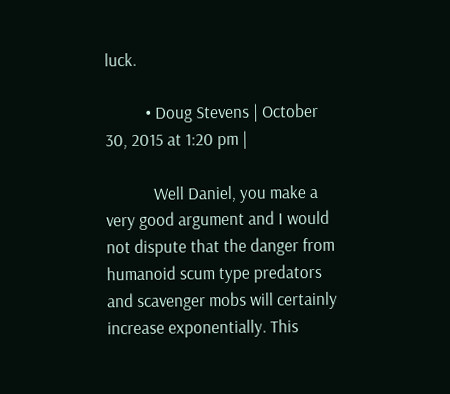luck.

          • Doug Stevens | October 30, 2015 at 1:20 pm |

            Well Daniel, you make a very good argument and I would not dispute that the danger from humanoid scum type predators and scavenger mobs will certainly increase exponentially. This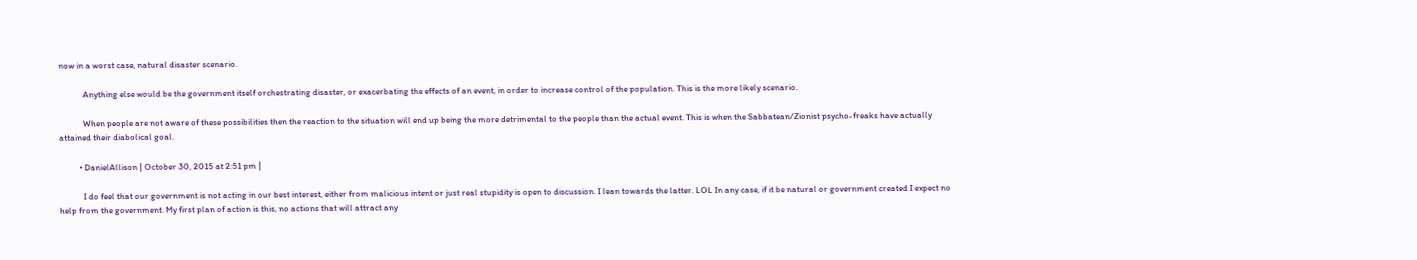now in a worst case, natural disaster scenario.

            Anything else would be the government itself orchestrating disaster, or exacerbating the effects of an event, in order to increase control of the population. This is the more likely scenario.

            When people are not aware of these possibilities then the reaction to the situation will end up being the more detrimental to the people than the actual event. This is when the Sabbatean/Zionist psycho-freaks have actually attained their diabolical goal.

          • DanielAllison | October 30, 2015 at 2:51 pm |

            I do feel that our government is not acting in our best interest, either from malicious intent or just real stupidity is open to discussion. I lean towards the latter. LOL In any case, if it be natural or government created I expect no help from the government. My first plan of action is this, no actions that will attract any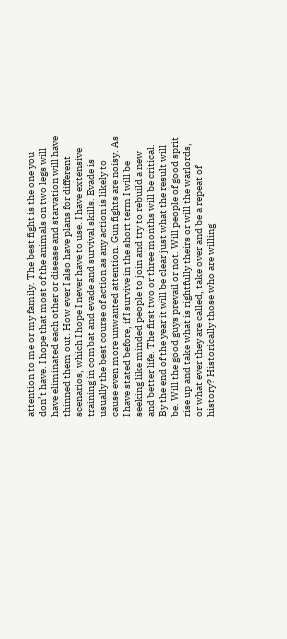attention to me or my family. The best fight is the one you don’t have. I hope that most of the animals on two legs will have eliminated each other or disease and starvation will have thinned them out. How ever I also have plans for different scenarios, which I hope I never have to use. I have extensive training in combat and evade and survival skills. Evade is usually the best course of action as any action is likely to cause even more unwanted attention. Gun fights are noisy. As I have stated before, if I survive in the short term I will be seeking like minded people to join and try to rebuild a new and better life. The first two or three months will be critical. By the end of the year it will be clear just what the result will be. Will the good guys prevail or not. Will people of good sprit rise up and take what is rightfully theirs or will the warlords, or what ever they are called, take over and be a repeat of history? Historically those who are willing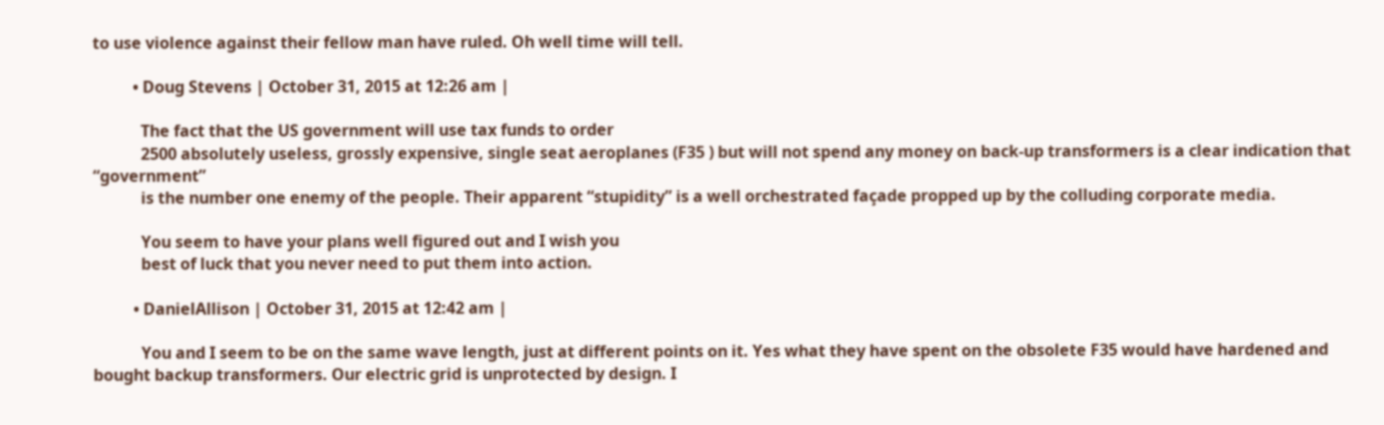to use violence against their fellow man have ruled. Oh well time will tell.

          • Doug Stevens | October 31, 2015 at 12:26 am |

            The fact that the US government will use tax funds to order
            2500 absolutely useless, grossly expensive, single seat aeroplanes (F35 ) but will not spend any money on back-up transformers is a clear indication that “government”
            is the number one enemy of the people. Their apparent “stupidity” is a well orchestrated façade propped up by the colluding corporate media.

            You seem to have your plans well figured out and I wish you
            best of luck that you never need to put them into action.

          • DanielAllison | October 31, 2015 at 12:42 am |

            You and I seem to be on the same wave length, just at different points on it. Yes what they have spent on the obsolete F35 would have hardened and bought backup transformers. Our electric grid is unprotected by design. I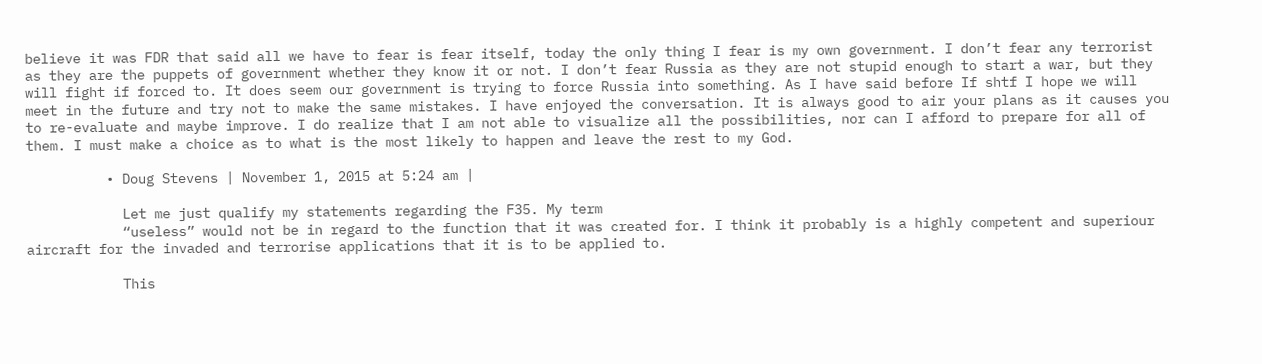believe it was FDR that said all we have to fear is fear itself, today the only thing I fear is my own government. I don’t fear any terrorist as they are the puppets of government whether they know it or not. I don’t fear Russia as they are not stupid enough to start a war, but they will fight if forced to. It does seem our government is trying to force Russia into something. As I have said before If shtf I hope we will meet in the future and try not to make the same mistakes. I have enjoyed the conversation. It is always good to air your plans as it causes you to re-evaluate and maybe improve. I do realize that I am not able to visualize all the possibilities, nor can I afford to prepare for all of them. I must make a choice as to what is the most likely to happen and leave the rest to my God.

          • Doug Stevens | November 1, 2015 at 5:24 am |

            Let me just qualify my statements regarding the F35. My term
            “useless” would not be in regard to the function that it was created for. I think it probably is a highly competent and superiour aircraft for the invaded and terrorise applications that it is to be applied to.

            This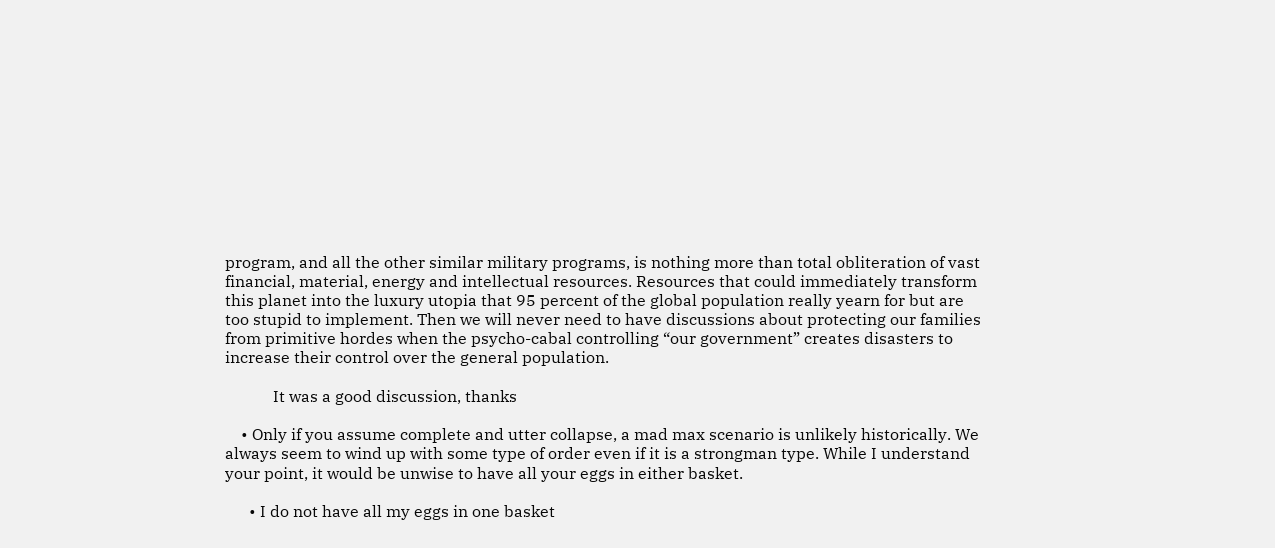program, and all the other similar military programs, is nothing more than total obliteration of vast financial, material, energy and intellectual resources. Resources that could immediately transform this planet into the luxury utopia that 95 percent of the global population really yearn for but are too stupid to implement. Then we will never need to have discussions about protecting our families from primitive hordes when the psycho-cabal controlling “our government” creates disasters to increase their control over the general population.

            It was a good discussion, thanks

    • Only if you assume complete and utter collapse, a mad max scenario is unlikely historically. We always seem to wind up with some type of order even if it is a strongman type. While I understand your point, it would be unwise to have all your eggs in either basket.

      • I do not have all my eggs in one basket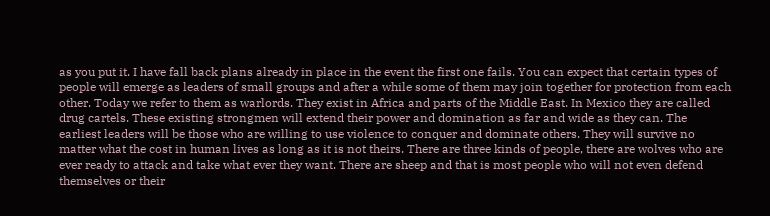as you put it. I have fall back plans already in place in the event the first one fails. You can expect that certain types of people will emerge as leaders of small groups and after a while some of them may join together for protection from each other. Today we refer to them as warlords. They exist in Africa and parts of the Middle East. In Mexico they are called drug cartels. These existing strongmen will extend their power and domination as far and wide as they can. The earliest leaders will be those who are willing to use violence to conquer and dominate others. They will survive no matter what the cost in human lives as long as it is not theirs. There are three kinds of people, there are wolves who are ever ready to attack and take what ever they want. There are sheep and that is most people who will not even defend themselves or their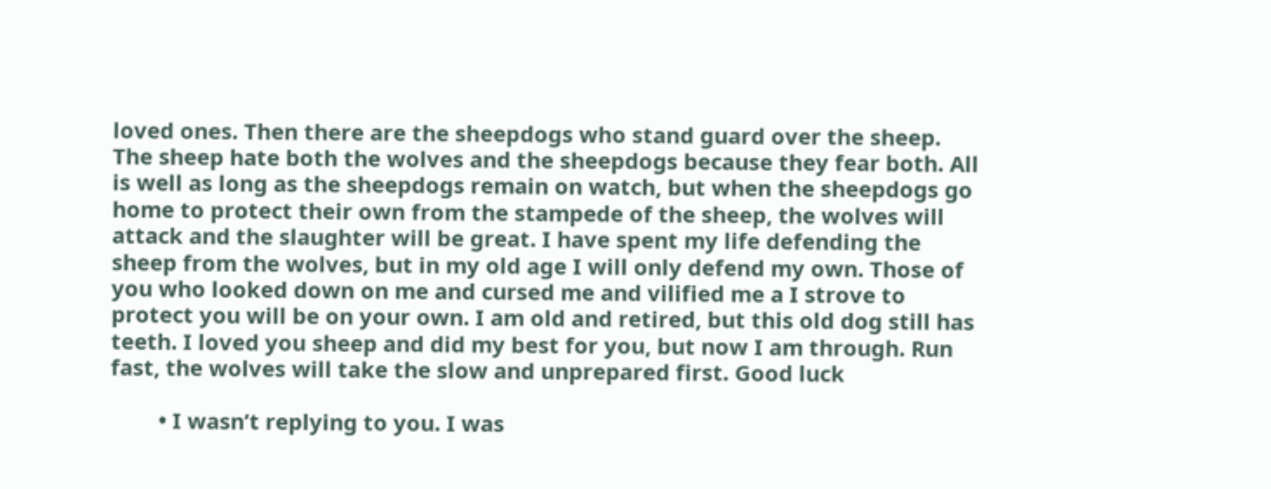loved ones. Then there are the sheepdogs who stand guard over the sheep. The sheep hate both the wolves and the sheepdogs because they fear both. All is well as long as the sheepdogs remain on watch, but when the sheepdogs go home to protect their own from the stampede of the sheep, the wolves will attack and the slaughter will be great. I have spent my life defending the sheep from the wolves, but in my old age I will only defend my own. Those of you who looked down on me and cursed me and vilified me a I strove to protect you will be on your own. I am old and retired, but this old dog still has teeth. I loved you sheep and did my best for you, but now I am through. Run fast, the wolves will take the slow and unprepared first. Good luck

        • I wasn’t replying to you. I was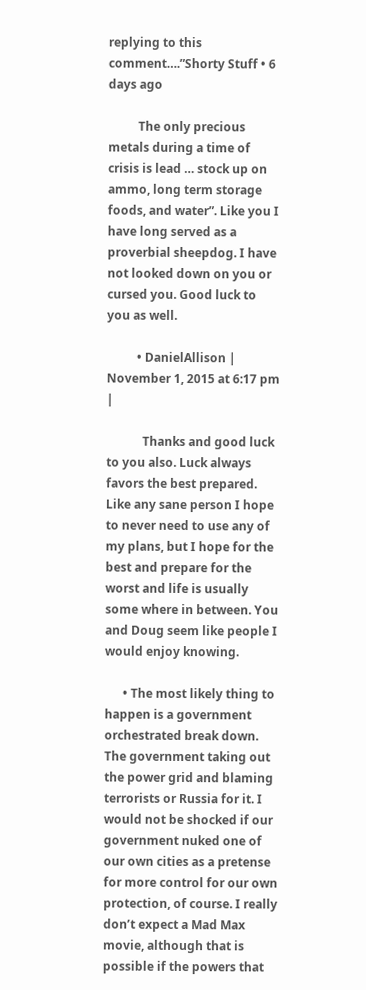replying to this comment….”Shorty Stuff • 6 days ago

          The only precious metals during a time of crisis is lead … stock up on ammo, long term storage foods, and water”. Like you I have long served as a proverbial sheepdog. I have not looked down on you or cursed you. Good luck to you as well.

          • DanielAllison | November 1, 2015 at 6:17 pm |

            Thanks and good luck to you also. Luck always favors the best prepared. Like any sane person I hope to never need to use any of my plans, but I hope for the best and prepare for the worst and life is usually some where in between. You and Doug seem like people I would enjoy knowing.

      • The most likely thing to happen is a government orchestrated break down. The government taking out the power grid and blaming terrorists or Russia for it. I would not be shocked if our government nuked one of our own cities as a pretense for more control for our own protection, of course. I really don’t expect a Mad Max movie, although that is possible if the powers that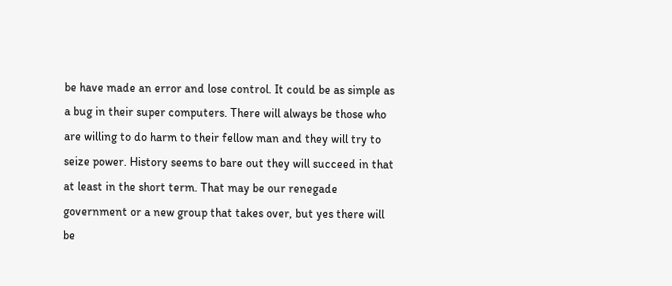be have made an error and lose control. It could be as simple as a bug in their super computers. There will always be those who are willing to do harm to their fellow man and they will try to seize power. History seems to bare out they will succeed in that at least in the short term. That may be our renegade government or a new group that takes over, but yes there will be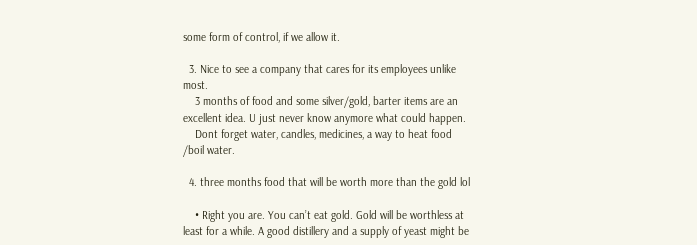some form of control, if we allow it.

  3. Nice to see a company that cares for its employees unlike most.
    3 months of food and some silver/gold, barter items are an excellent idea. U just never know anymore what could happen.
    Dont forget water, candles, medicines, a way to heat food /boil water.

  4. three months food that will be worth more than the gold lol

    • Right you are. You can’t eat gold. Gold will be worthless at least for a while. A good distillery and a supply of yeast might be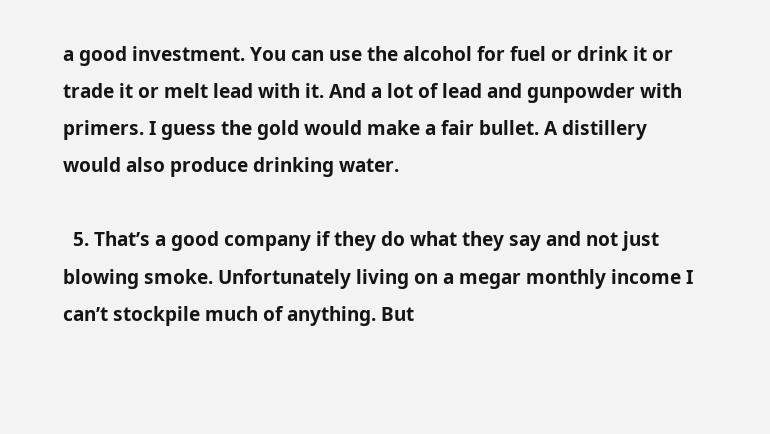a good investment. You can use the alcohol for fuel or drink it or trade it or melt lead with it. And a lot of lead and gunpowder with primers. I guess the gold would make a fair bullet. A distillery would also produce drinking water.

  5. That’s a good company if they do what they say and not just blowing smoke. Unfortunately living on a megar monthly income I can’t stockpile much of anything. But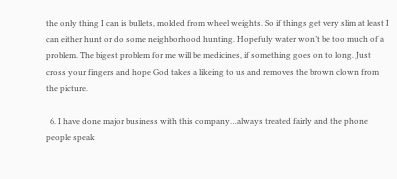the only thing I can is bullets, molded from wheel weights. So if things get very slim at least I can either hunt or do some neighborhood hunting. Hopefuly water won’t be too much of a problem. The bigest problem for me will be medicines, if something goes on to long. Just cross your fingers and hope God takes a likeing to us and removes the brown clown from the picture.

  6. I have done major business with this company…always treated fairly and the phone people speak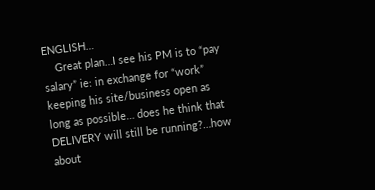ENGLISH…
    Great plan…I see his PM is to “pay salary” ie: in exchange for “work” keeping his site/business open as long as possible… does he think that DELIVERY will still be running?…how about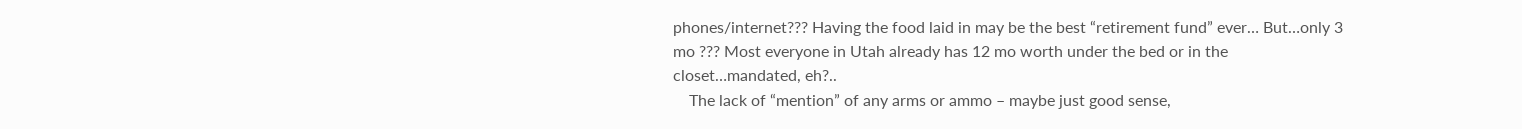phones/internet??? Having the food laid in may be the best “retirement fund” ever… But…only 3 mo ??? Most everyone in Utah already has 12 mo worth under the bed or in the closet…mandated, eh?..
    The lack of “mention” of any arms or ammo – maybe just good sense,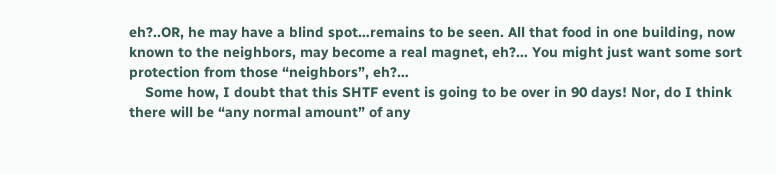eh?..OR, he may have a blind spot…remains to be seen. All that food in one building, now known to the neighbors, may become a real magnet, eh?… You might just want some sort protection from those “neighbors”, eh?…
    Some how, I doubt that this SHTF event is going to be over in 90 days! Nor, do I think there will be “any normal amount” of any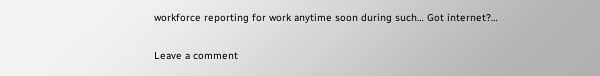workforce reporting for work anytime soon during such… Got internet?…

Leave a comment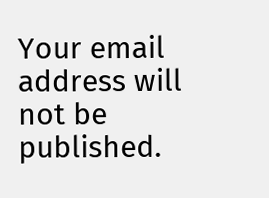Your email address will not be published.